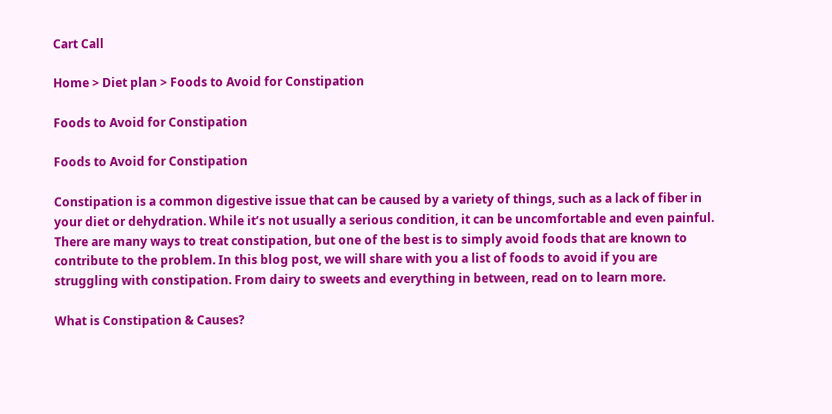Cart Call

Home > Diet plan > Foods to Avoid for Constipation

Foods to Avoid for Constipation

Foods to Avoid for Constipation

Constipation is a common digestive issue that can be caused by a variety of things, such as a lack of fiber in your diet or dehydration. While it’s not usually a serious condition, it can be uncomfortable and even painful. There are many ways to treat constipation, but one of the best is to simply avoid foods that are known to contribute to the problem. In this blog post, we will share with you a list of foods to avoid if you are struggling with constipation. From dairy to sweets and everything in between, read on to learn more.

What is Constipation & Causes?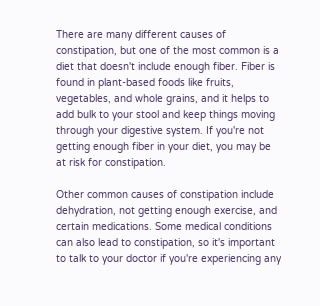There are many different causes of constipation, but one of the most common is a diet that doesn't include enough fiber. Fiber is found in plant-based foods like fruits, vegetables, and whole grains, and it helps to add bulk to your stool and keep things moving through your digestive system. If you're not getting enough fiber in your diet, you may be at risk for constipation.

Other common causes of constipation include dehydration, not getting enough exercise, and certain medications. Some medical conditions can also lead to constipation, so it's important to talk to your doctor if you're experiencing any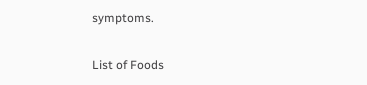symptoms.

List of Foods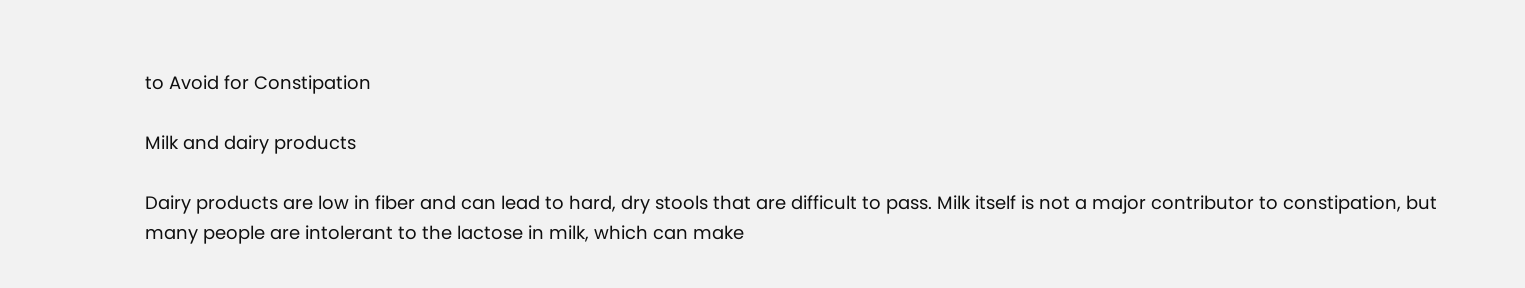to Avoid for Constipation

Milk and dairy products

Dairy products are low in fiber and can lead to hard, dry stools that are difficult to pass. Milk itself is not a major contributor to constipation, but many people are intolerant to the lactose in milk, which can make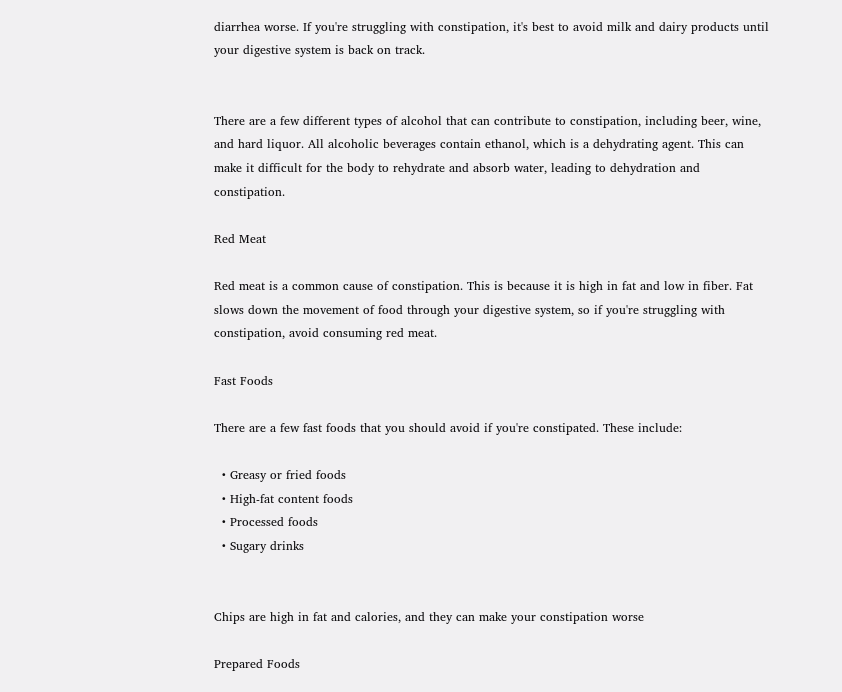diarrhea worse. If you're struggling with constipation, it's best to avoid milk and dairy products until your digestive system is back on track.


There are a few different types of alcohol that can contribute to constipation, including beer, wine, and hard liquor. All alcoholic beverages contain ethanol, which is a dehydrating agent. This can make it difficult for the body to rehydrate and absorb water, leading to dehydration and constipation.

Red Meat

Red meat is a common cause of constipation. This is because it is high in fat and low in fiber. Fat slows down the movement of food through your digestive system, so if you're struggling with constipation, avoid consuming red meat.

Fast Foods

There are a few fast foods that you should avoid if you're constipated. These include:

  • Greasy or fried foods
  • High-fat content foods
  • Processed foods
  • Sugary drinks


Chips are high in fat and calories, and they can make your constipation worse

Prepared Foods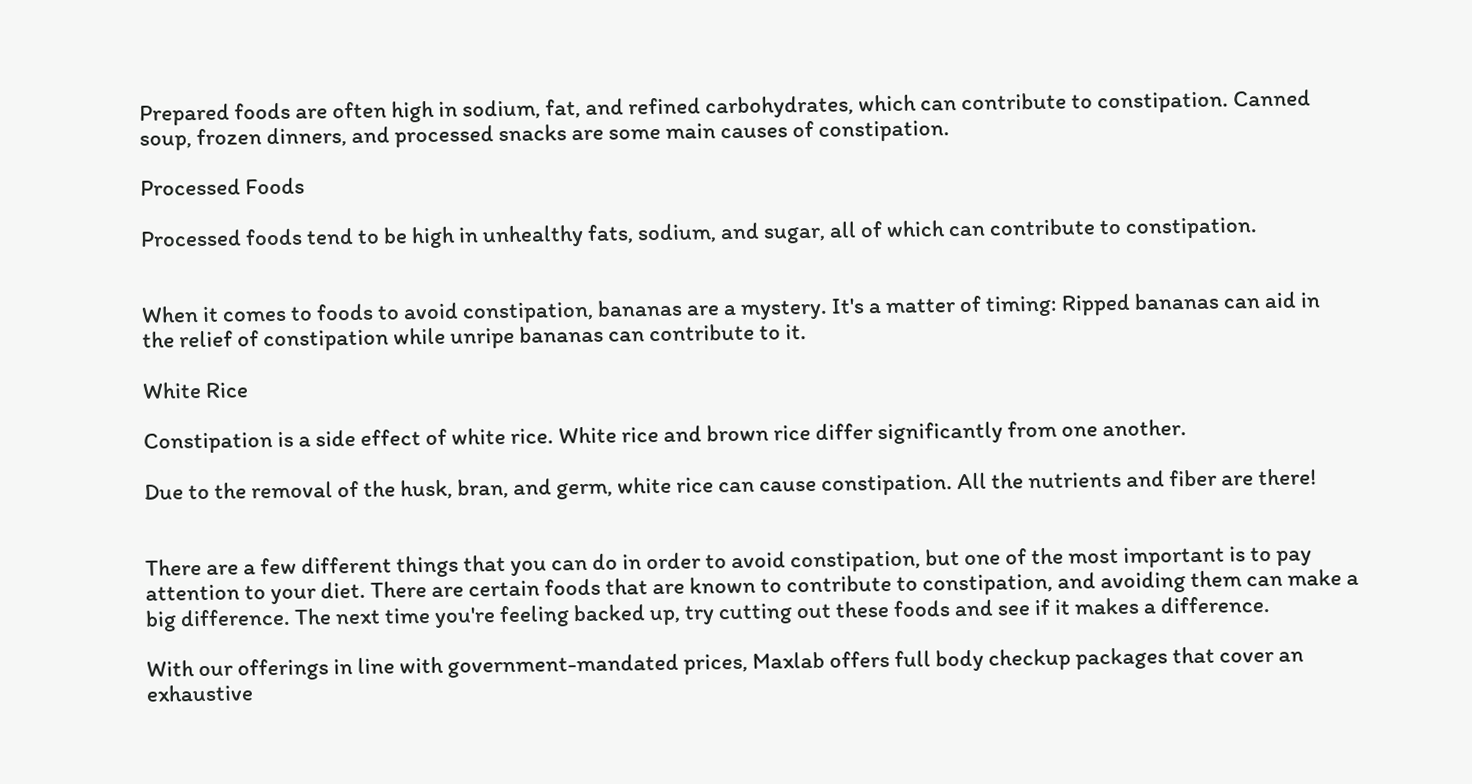Prepared foods are often high in sodium, fat, and refined carbohydrates, which can contribute to constipation. Canned soup, frozen dinners, and processed snacks are some main causes of constipation.

Processed Foods

Processed foods tend to be high in unhealthy fats, sodium, and sugar, all of which can contribute to constipation.


When it comes to foods to avoid constipation, bananas are a mystery. It's a matter of timing: Ripped bananas can aid in the relief of constipation while unripe bananas can contribute to it.

White Rice

Constipation is a side effect of white rice. White rice and brown rice differ significantly from one another.

Due to the removal of the husk, bran, and germ, white rice can cause constipation. All the nutrients and fiber are there!


There are a few different things that you can do in order to avoid constipation, but one of the most important is to pay attention to your diet. There are certain foods that are known to contribute to constipation, and avoiding them can make a big difference. The next time you're feeling backed up, try cutting out these foods and see if it makes a difference.

With our offerings in line with government-mandated prices, Maxlab offers full body checkup packages that cover an exhaustive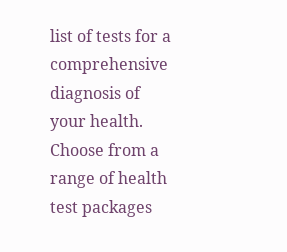list of tests for a comprehensive diagnosis of your health. Choose from a range of health test packages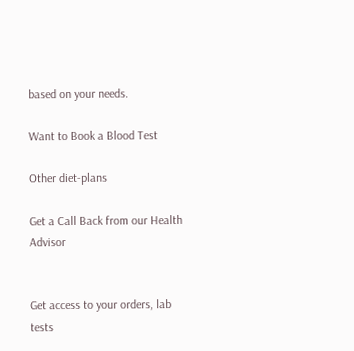based on your needs.

Want to Book a Blood Test

Other diet-plans

Get a Call Back from our Health Advisor


Get access to your orders, lab tests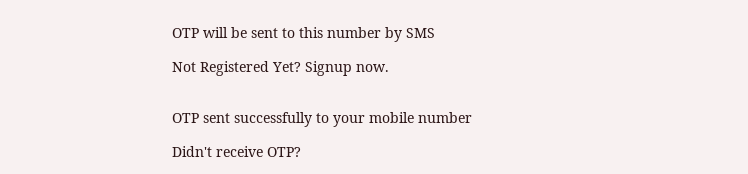OTP will be sent to this number by SMS

Not Registered Yet? Signup now.


OTP sent successfully to your mobile number

Didn't receive OTP?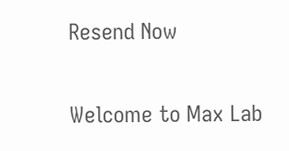Resend Now

Welcome to Max Lab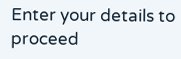Enter your details to proceed